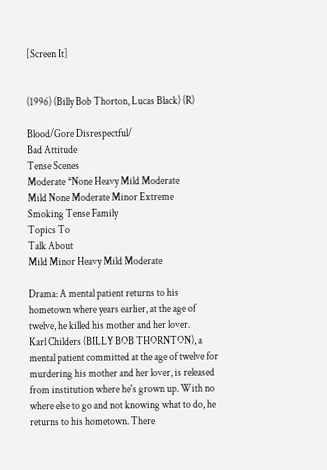[Screen It]


(1996) (Billy Bob Thorton, Lucas Black) (R)

Blood/Gore Disrespectful/
Bad Attitude
Tense Scenes
Moderate *None Heavy Mild Moderate
Mild None Moderate Minor Extreme
Smoking Tense Family
Topics To
Talk About
Mild Minor Heavy Mild Moderate

Drama: A mental patient returns to his hometown where years earlier, at the age of twelve, he killed his mother and her lover.
Karl Childers (BILLY BOB THORNTON), a mental patient committed at the age of twelve for murdering his mother and her lover, is released from institution where he's grown up. With no where else to go and not knowing what to do, he returns to his hometown. There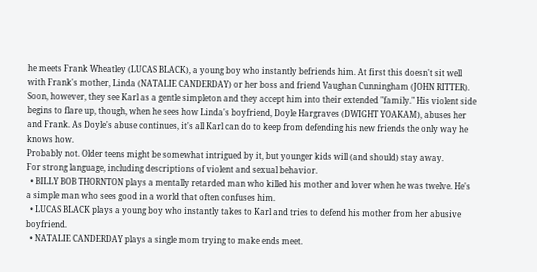he meets Frank Wheatley (LUCAS BLACK), a young boy who instantly befriends him. At first this doesn't sit well with Frank's mother, Linda (NATALIE CANDERDAY) or her boss and friend Vaughan Cunningham (JOHN RITTER). Soon, however, they see Karl as a gentle simpleton and they accept him into their extended "family." His violent side begins to flare up, though, when he sees how Linda's boyfriend, Doyle Hargraves (DWIGHT YOAKAM), abuses her and Frank. As Doyle's abuse continues, it's all Karl can do to keep from defending his new friends the only way he knows how.
Probably not. Older teens might be somewhat intrigued by it, but younger kids will (and should) stay away.
For strong language, including descriptions of violent and sexual behavior.
  • BILLY BOB THORNTON plays a mentally retarded man who killed his mother and lover when he was twelve. He's a simple man who sees good in a world that often confuses him.
  • LUCAS BLACK plays a young boy who instantly takes to Karl and tries to defend his mother from her abusive boyfriend.
  • NATALIE CANDERDAY plays a single mom trying to make ends meet.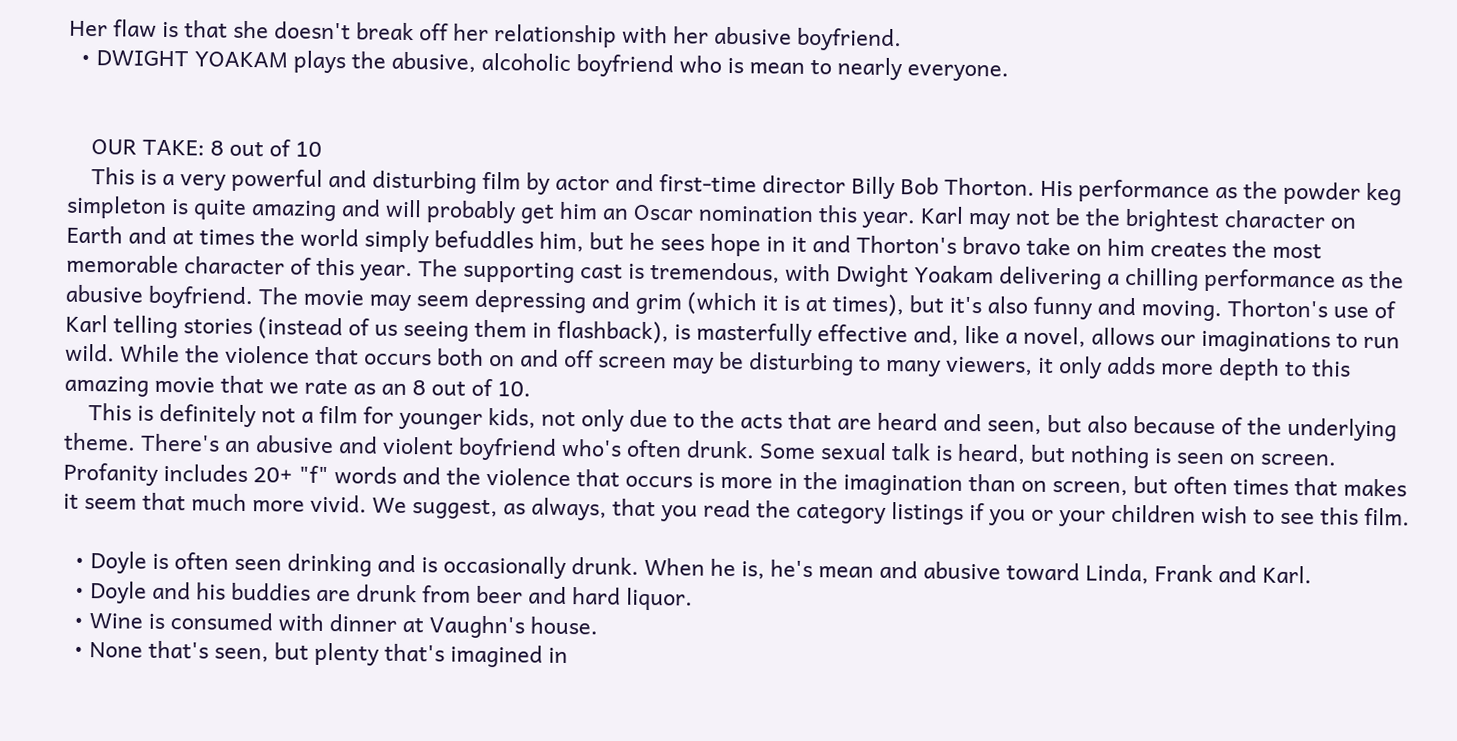Her flaw is that she doesn't break off her relationship with her abusive boyfriend.
  • DWIGHT YOAKAM plays the abusive, alcoholic boyfriend who is mean to nearly everyone.


    OUR TAKE: 8 out of 10
    This is a very powerful and disturbing film by actor and first-time director Billy Bob Thorton. His performance as the powder keg simpleton is quite amazing and will probably get him an Oscar nomination this year. Karl may not be the brightest character on Earth and at times the world simply befuddles him, but he sees hope in it and Thorton's bravo take on him creates the most memorable character of this year. The supporting cast is tremendous, with Dwight Yoakam delivering a chilling performance as the abusive boyfriend. The movie may seem depressing and grim (which it is at times), but it's also funny and moving. Thorton's use of Karl telling stories (instead of us seeing them in flashback), is masterfully effective and, like a novel, allows our imaginations to run wild. While the violence that occurs both on and off screen may be disturbing to many viewers, it only adds more depth to this amazing movie that we rate as an 8 out of 10.
    This is definitely not a film for younger kids, not only due to the acts that are heard and seen, but also because of the underlying theme. There's an abusive and violent boyfriend who's often drunk. Some sexual talk is heard, but nothing is seen on screen. Profanity includes 20+ "f" words and the violence that occurs is more in the imagination than on screen, but often times that makes it seem that much more vivid. We suggest, as always, that you read the category listings if you or your children wish to see this film.

  • Doyle is often seen drinking and is occasionally drunk. When he is, he's mean and abusive toward Linda, Frank and Karl.
  • Doyle and his buddies are drunk from beer and hard liquor.
  • Wine is consumed with dinner at Vaughn's house.
  • None that's seen, but plenty that's imagined in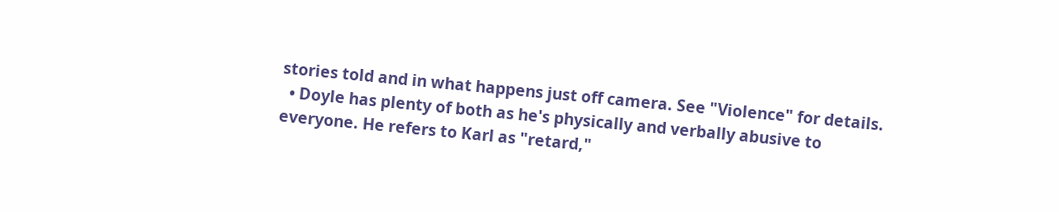stories told and in what happens just off camera. See "Violence" for details.
  • Doyle has plenty of both as he's physically and verbally abusive to everyone. He refers to Karl as "retard,"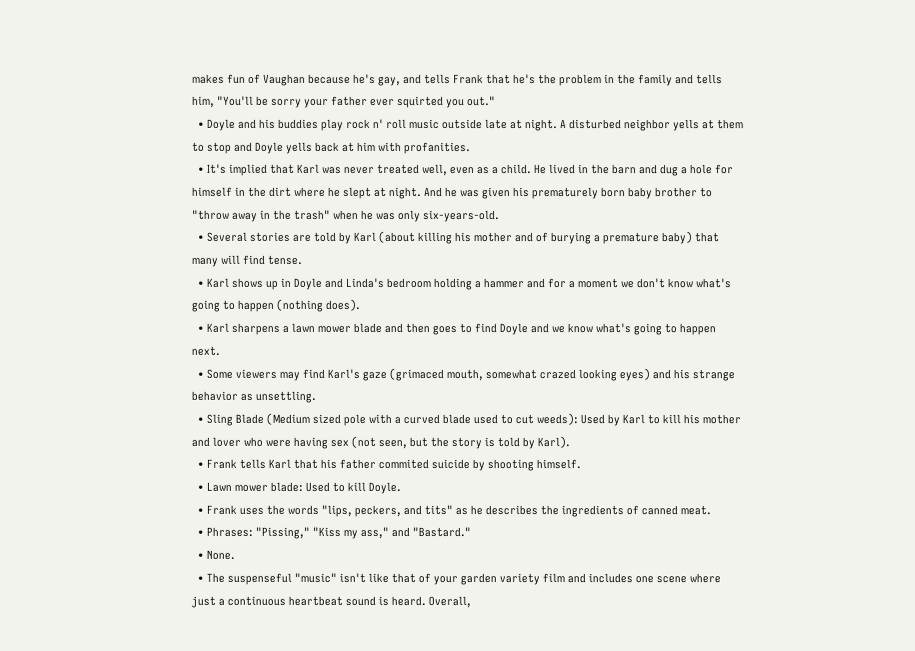makes fun of Vaughan because he's gay, and tells Frank that he's the problem in the family and tells him, "You'll be sorry your father ever squirted you out."
  • Doyle and his buddies play rock n' roll music outside late at night. A disturbed neighbor yells at them to stop and Doyle yells back at him with profanities.
  • It's implied that Karl was never treated well, even as a child. He lived in the barn and dug a hole for himself in the dirt where he slept at night. And he was given his prematurely born baby brother to "throw away in the trash" when he was only six-years-old.
  • Several stories are told by Karl (about killing his mother and of burying a premature baby) that many will find tense.
  • Karl shows up in Doyle and Linda's bedroom holding a hammer and for a moment we don't know what's going to happen (nothing does).
  • Karl sharpens a lawn mower blade and then goes to find Doyle and we know what's going to happen next.
  • Some viewers may find Karl's gaze (grimaced mouth, somewhat crazed looking eyes) and his strange behavior as unsettling.
  • Sling Blade (Medium sized pole with a curved blade used to cut weeds): Used by Karl to kill his mother and lover who were having sex (not seen, but the story is told by Karl).
  • Frank tells Karl that his father commited suicide by shooting himself.
  • Lawn mower blade: Used to kill Doyle.
  • Frank uses the words "lips, peckers, and tits" as he describes the ingredients of canned meat.
  • Phrases: "Pissing," "Kiss my ass," and "Bastard."
  • None.
  • The suspenseful "music" isn't like that of your garden variety film and includes one scene where just a continuous heartbeat sound is heard. Overall,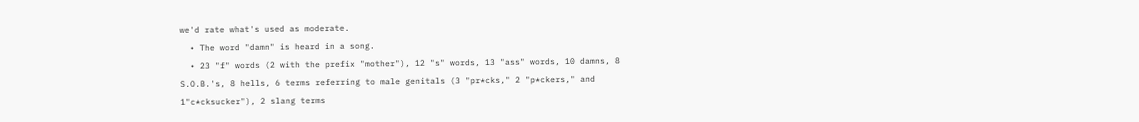we'd rate what's used as moderate.
  • The word "damn" is heard in a song.
  • 23 "f" words (2 with the prefix "mother"), 12 "s" words, 13 "ass" words, 10 damns, 8 S.O.B.'s, 8 hells, 6 terms referring to male genitals (3 "pr*cks," 2 "p*ckers," and 1"c*cksucker"), 2 slang terms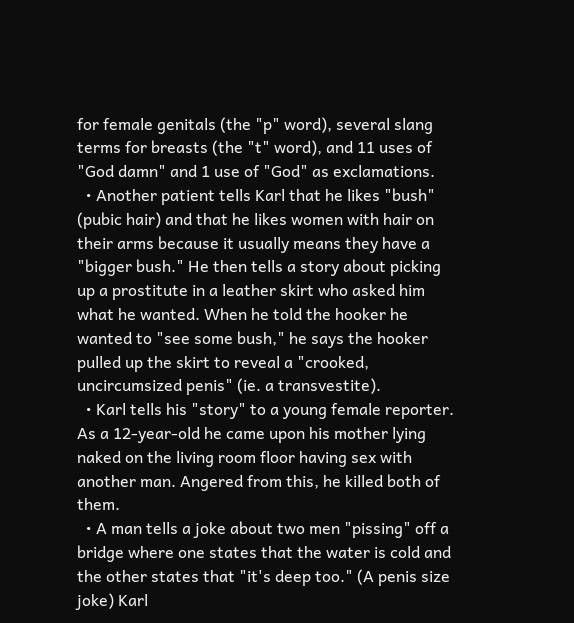for female genitals (the "p" word), several slang terms for breasts (the "t" word), and 11 uses of "God damn" and 1 use of "God" as exclamations.
  • Another patient tells Karl that he likes "bush" (pubic hair) and that he likes women with hair on their arms because it usually means they have a "bigger bush." He then tells a story about picking up a prostitute in a leather skirt who asked him what he wanted. When he told the hooker he wanted to "see some bush," he says the hooker pulled up the skirt to reveal a "crooked, uncircumsized penis" (ie. a transvestite).
  • Karl tells his "story" to a young female reporter. As a 12-year-old he came upon his mother lying naked on the living room floor having sex with another man. Angered from this, he killed both of them.
  • A man tells a joke about two men "pissing" off a bridge where one states that the water is cold and the other states that "it's deep too." (A penis size joke) Karl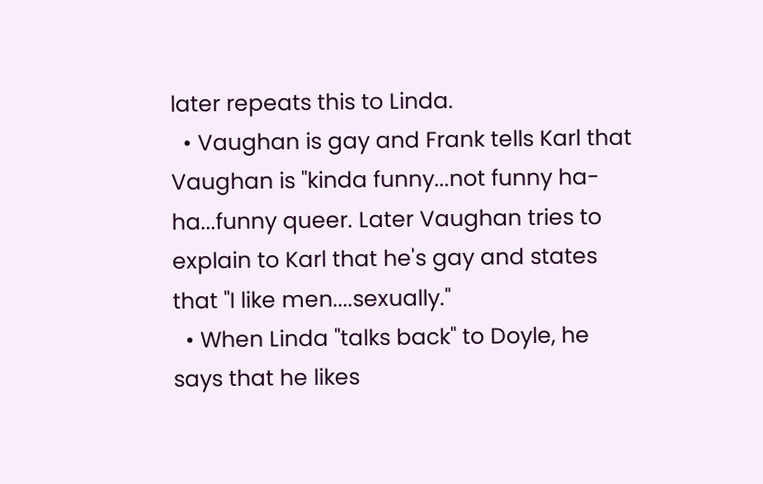later repeats this to Linda.
  • Vaughan is gay and Frank tells Karl that Vaughan is "kinda funny...not funny ha- ha...funny queer. Later Vaughan tries to explain to Karl that he's gay and states that "I like men....sexually."
  • When Linda "talks back" to Doyle, he says that he likes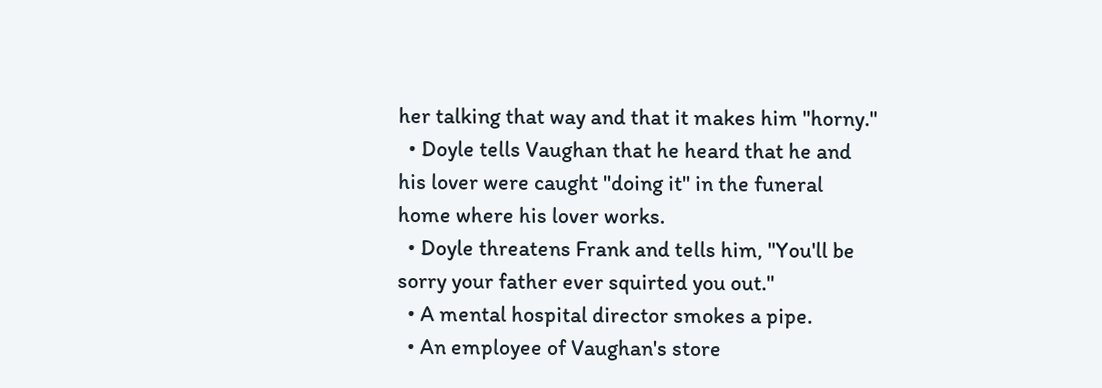her talking that way and that it makes him "horny."
  • Doyle tells Vaughan that he heard that he and his lover were caught "doing it" in the funeral home where his lover works.
  • Doyle threatens Frank and tells him, "You'll be sorry your father ever squirted you out."
  • A mental hospital director smokes a pipe.
  • An employee of Vaughan's store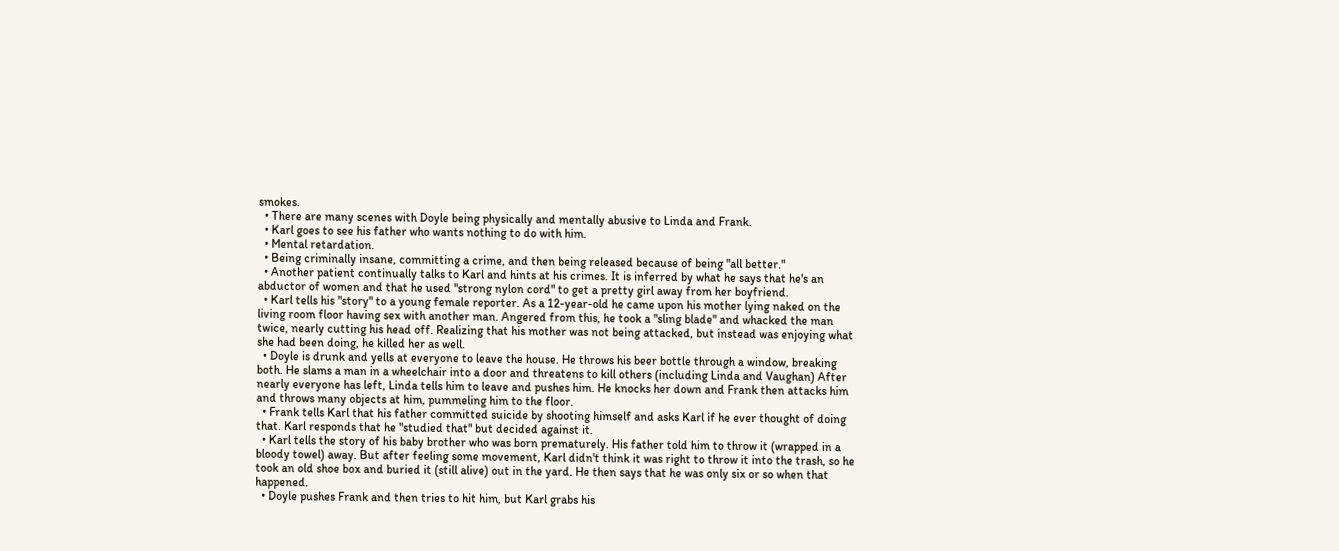smokes.
  • There are many scenes with Doyle being physically and mentally abusive to Linda and Frank.
  • Karl goes to see his father who wants nothing to do with him.
  • Mental retardation.
  • Being criminally insane, committing a crime, and then being released because of being "all better."
  • Another patient continually talks to Karl and hints at his crimes. It is inferred by what he says that he's an abductor of women and that he used "strong nylon cord" to get a pretty girl away from her boyfriend.
  • Karl tells his "story" to a young female reporter. As a 12-year-old he came upon his mother lying naked on the living room floor having sex with another man. Angered from this, he took a "sling blade" and whacked the man twice, nearly cutting his head off. Realizing that his mother was not being attacked, but instead was enjoying what she had been doing, he killed her as well.
  • Doyle is drunk and yells at everyone to leave the house. He throws his beer bottle through a window, breaking both. He slams a man in a wheelchair into a door and threatens to kill others (including Linda and Vaughan) After nearly everyone has left, Linda tells him to leave and pushes him. He knocks her down and Frank then attacks him and throws many objects at him, pummeling him to the floor.
  • Frank tells Karl that his father committed suicide by shooting himself and asks Karl if he ever thought of doing that. Karl responds that he "studied that" but decided against it.
  • Karl tells the story of his baby brother who was born prematurely. His father told him to throw it (wrapped in a bloody towel) away. But after feeling some movement, Karl didn't think it was right to throw it into the trash, so he took an old shoe box and buried it (still alive) out in the yard. He then says that he was only six or so when that happened.
  • Doyle pushes Frank and then tries to hit him, but Karl grabs his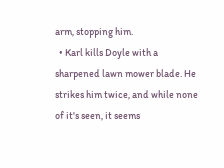arm, stopping him.
  • Karl kills Doyle with a sharpened lawn mower blade. He strikes him twice, and while none of it's seen, it seems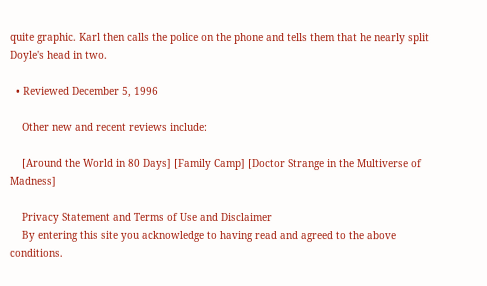quite graphic. Karl then calls the police on the phone and tells them that he nearly split Doyle's head in two.

  • Reviewed December 5, 1996

    Other new and recent reviews include:

    [Around the World in 80 Days] [Family Camp] [Doctor Strange in the Multiverse of Madness]

    Privacy Statement and Terms of Use and Disclaimer
    By entering this site you acknowledge to having read and agreed to the above conditions.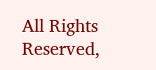All Rights Reserved,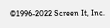©1996-2022 Screen It, Inc.